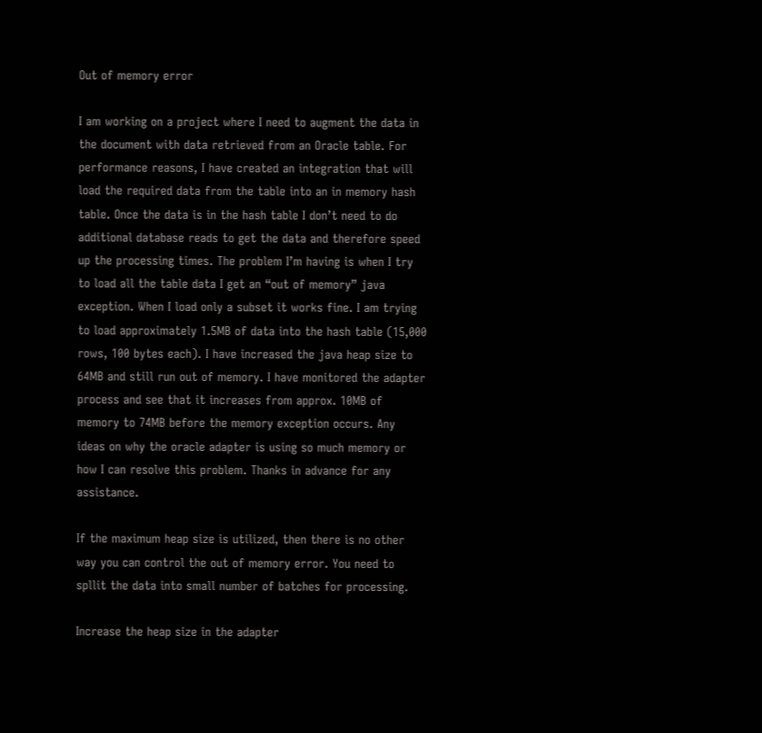Out of memory error

I am working on a project where I need to augment the data in the document with data retrieved from an Oracle table. For performance reasons, I have created an integration that will load the required data from the table into an in memory hash table. Once the data is in the hash table I don’t need to do additional database reads to get the data and therefore speed up the processing times. The problem I’m having is when I try to load all the table data I get an “out of memory” java exception. When I load only a subset it works fine. I am trying to load approximately 1.5MB of data into the hash table (15,000 rows, 100 bytes each). I have increased the java heap size to 64MB and still run out of memory. I have monitored the adapter process and see that it increases from approx. 10MB of memory to 74MB before the memory exception occurs. Any ideas on why the oracle adapter is using so much memory or how I can resolve this problem. Thanks in advance for any assistance.

If the maximum heap size is utilized, then there is no other way you can control the out of memory error. You need to spllit the data into small number of batches for processing.

Increase the heap size in the adapter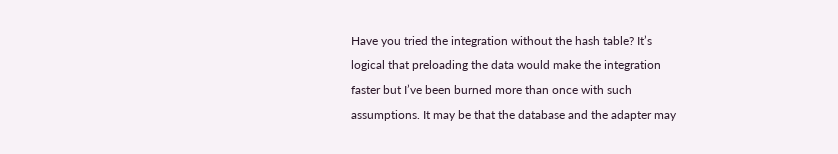Have you tried the integration without the hash table? It’s logical that preloading the data would make the integration faster but I’ve been burned more than once with such assumptions. It may be that the database and the adapter may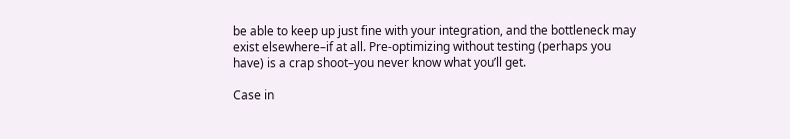be able to keep up just fine with your integration, and the bottleneck may exist elsewhere–if at all. Pre-optimizing without testing (perhaps you have) is a crap shoot–you never know what you’ll get.

Case in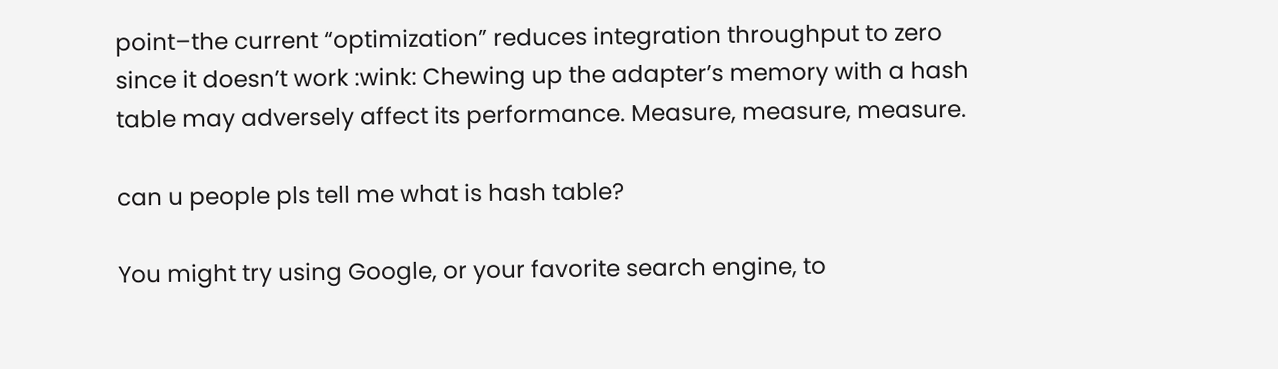point–the current “optimization” reduces integration throughput to zero since it doesn’t work :wink: Chewing up the adapter’s memory with a hash table may adversely affect its performance. Measure, measure, measure.

can u people pls tell me what is hash table?

You might try using Google, or your favorite search engine, to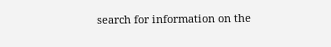search for information on the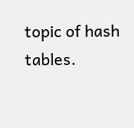topic of hash tables.